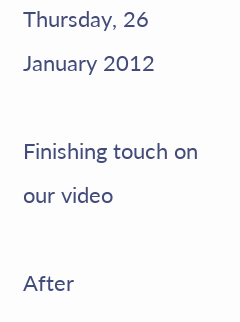Thursday, 26 January 2012

Finishing touch on our video

After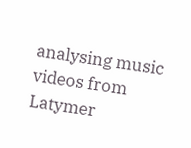analysing music videos from Latymer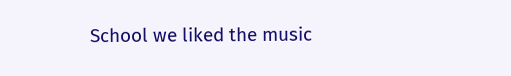School we liked the music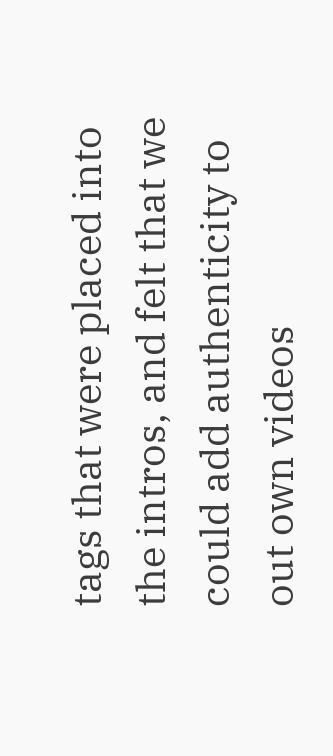tags that were placed into the intros, and felt that we could add authenticity to out own videos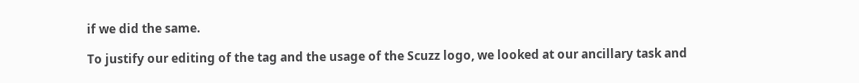if we did the same.

To justify our editing of the tag and the usage of the Scuzz logo, we looked at our ancillary task and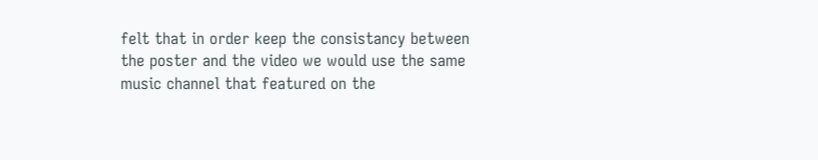felt that in order keep the consistancy between the poster and the video we would use the same music channel that featured on the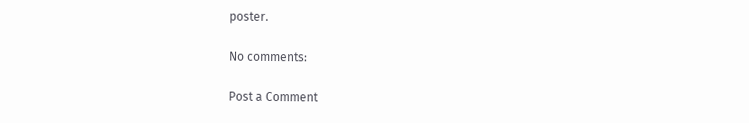poster.

No comments:

Post a Comment